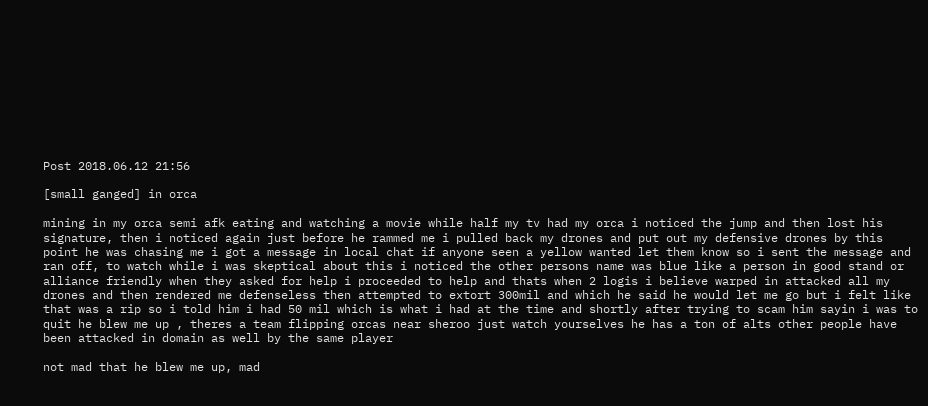Post 2018.06.12 21:56

[small ganged] in orca

mining in my orca semi afk eating and watching a movie while half my tv had my orca i noticed the jump and then lost his signature, then i noticed again just before he rammed me i pulled back my drones and put out my defensive drones by this point he was chasing me i got a message in local chat if anyone seen a yellow wanted let them know so i sent the message and ran off, to watch while i was skeptical about this i noticed the other persons name was blue like a person in good stand or alliance friendly when they asked for help i proceeded to help and thats when 2 logis i believe warped in attacked all my drones and then rendered me defenseless then attempted to extort 300mil and which he said he would let me go but i felt like that was a rip so i told him i had 50 mil which is what i had at the time and shortly after trying to scam him sayin i was to quit he blew me up , theres a team flipping orcas near sheroo just watch yourselves he has a ton of alts other people have been attacked in domain as well by the same player

not mad that he blew me up, mad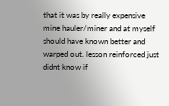that it was by really expensive mine hauler/miner and at myself should have known better and warped out. lesson reinforced just didnt know if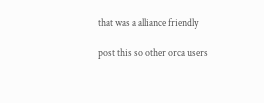that was a alliance friendly

post this so other orca users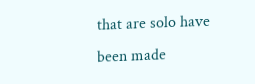that are solo have been made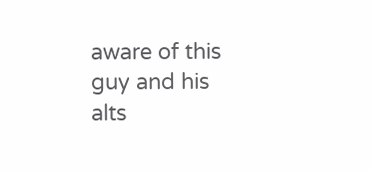aware of this guy and his alts